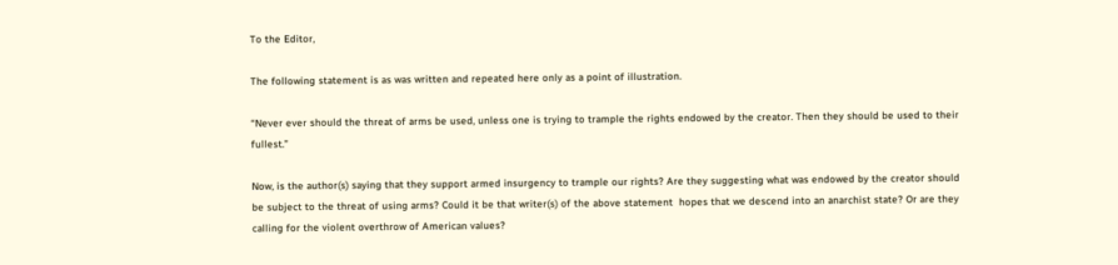To the Editor,

The following statement is as was written and repeated here only as a point of illustration.

“Never ever should the threat of arms be used, unless one is trying to trample the rights endowed by the creator. Then they should be used to their fullest.”

Now, is the author(s) saying that they support armed insurgency to trample our rights? Are they suggesting what was endowed by the creator should be subject to the threat of using arms? Could it be that writer(s) of the above statement  hopes that we descend into an anarchist state? Or are they calling for the violent overthrow of American values?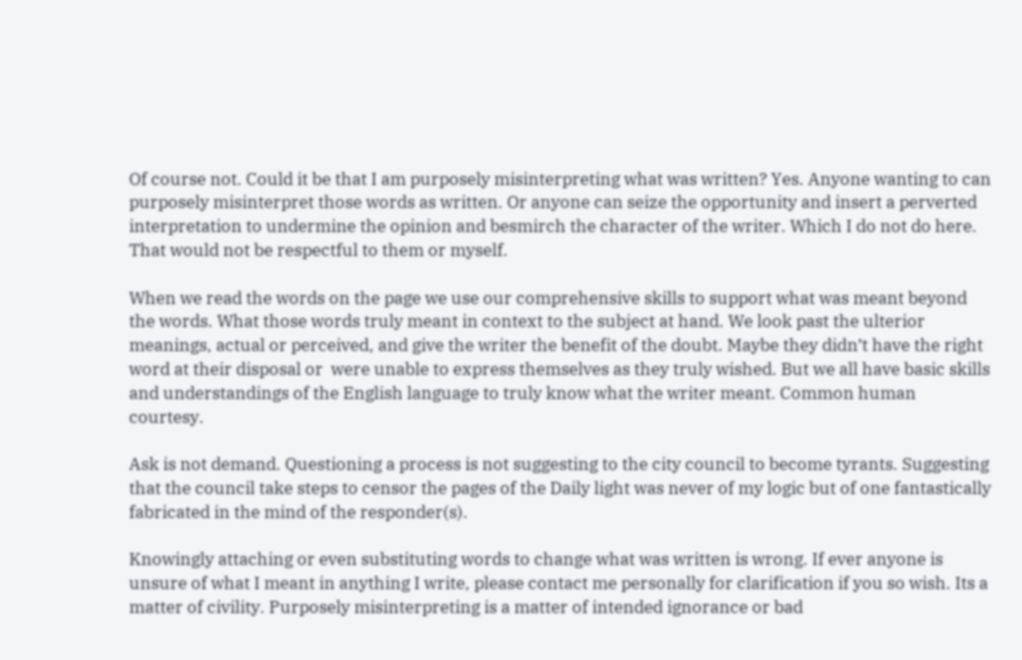Of course not. Could it be that I am purposely misinterpreting what was written? Yes. Anyone wanting to can purposely misinterpret those words as written. Or anyone can seize the opportunity and insert a perverted interpretation to undermine the opinion and besmirch the character of the writer. Which I do not do here. That would not be respectful to them or myself.

When we read the words on the page we use our comprehensive skills to support what was meant beyond the words. What those words truly meant in context to the subject at hand. We look past the ulterior meanings, actual or perceived, and give the writer the benefit of the doubt. Maybe they didn’t have the right word at their disposal or  were unable to express themselves as they truly wished. But we all have basic skills and understandings of the English language to truly know what the writer meant. Common human courtesy.

Ask is not demand. Questioning a process is not suggesting to the city council to become tyrants. Suggesting that the council take steps to censor the pages of the Daily light was never of my logic but of one fantastically fabricated in the mind of the responder(s).

Knowingly attaching or even substituting words to change what was written is wrong. If ever anyone is unsure of what I meant in anything I write, please contact me personally for clarification if you so wish. Its a matter of civility. Purposely misinterpreting is a matter of intended ignorance or bad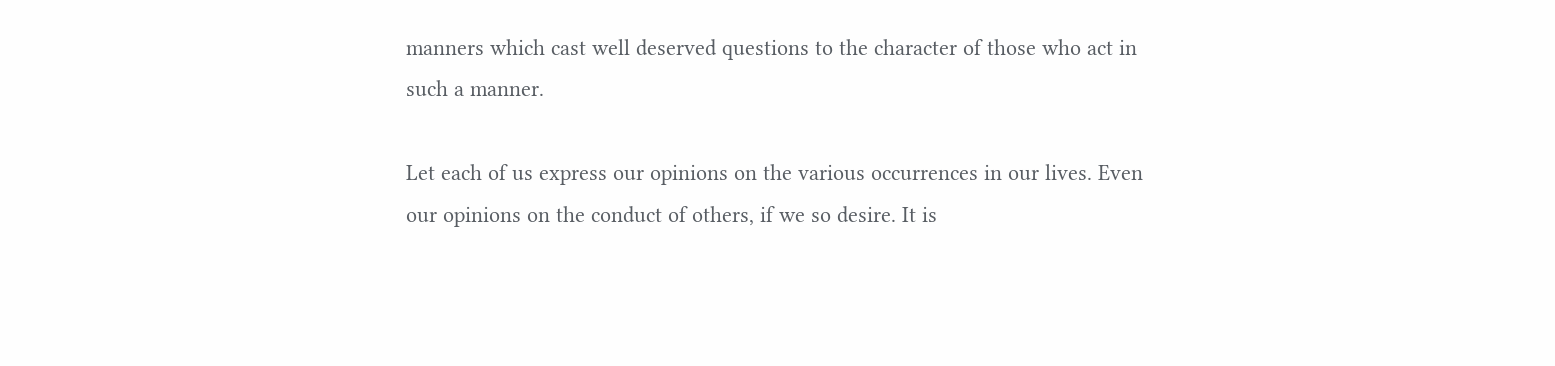manners which cast well deserved questions to the character of those who act in such a manner.

Let each of us express our opinions on the various occurrences in our lives. Even our opinions on the conduct of others, if we so desire. It is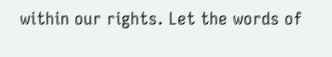within our rights. Let the words of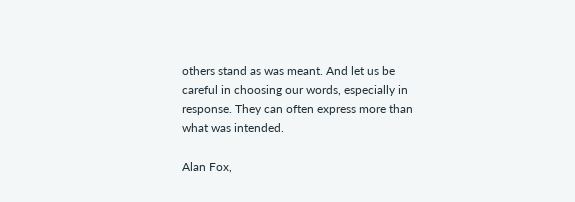others stand as was meant. And let us be careful in choosing our words, especially in response. They can often express more than what was intended.

Alan Fox,